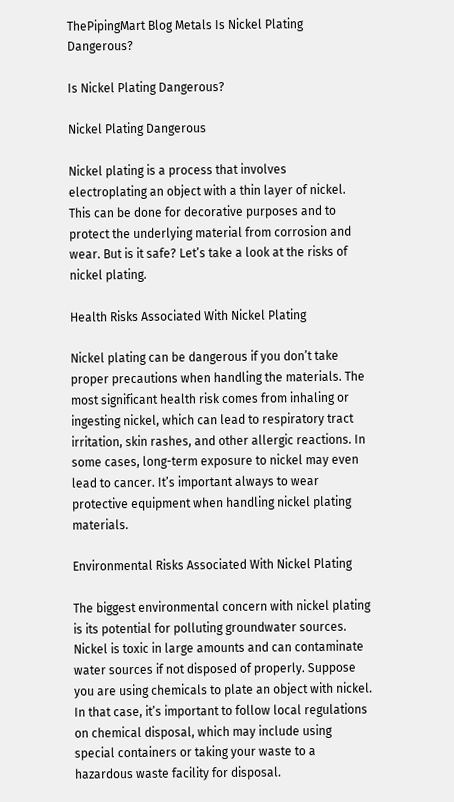ThePipingMart Blog Metals Is Nickel Plating Dangerous?

Is Nickel Plating Dangerous?

Nickel Plating Dangerous

Nickel plating is a process that involves electroplating an object with a thin layer of nickel. This can be done for decorative purposes and to protect the underlying material from corrosion and wear. But is it safe? Let’s take a look at the risks of nickel plating.

Health Risks Associated With Nickel Plating

Nickel plating can be dangerous if you don’t take proper precautions when handling the materials. The most significant health risk comes from inhaling or ingesting nickel, which can lead to respiratory tract irritation, skin rashes, and other allergic reactions. In some cases, long-term exposure to nickel may even lead to cancer. It’s important always to wear protective equipment when handling nickel plating materials.

Environmental Risks Associated With Nickel Plating

The biggest environmental concern with nickel plating is its potential for polluting groundwater sources. Nickel is toxic in large amounts and can contaminate water sources if not disposed of properly. Suppose you are using chemicals to plate an object with nickel. In that case, it’s important to follow local regulations on chemical disposal, which may include using special containers or taking your waste to a hazardous waste facility for disposal.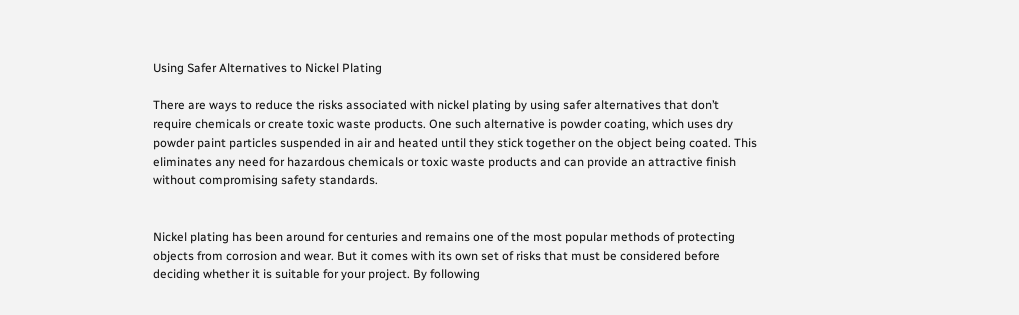Using Safer Alternatives to Nickel Plating

There are ways to reduce the risks associated with nickel plating by using safer alternatives that don’t require chemicals or create toxic waste products. One such alternative is powder coating, which uses dry powder paint particles suspended in air and heated until they stick together on the object being coated. This eliminates any need for hazardous chemicals or toxic waste products and can provide an attractive finish without compromising safety standards.


Nickel plating has been around for centuries and remains one of the most popular methods of protecting objects from corrosion and wear. But it comes with its own set of risks that must be considered before deciding whether it is suitable for your project. By following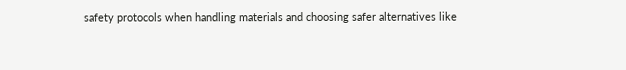safety protocols when handling materials and choosing safer alternatives like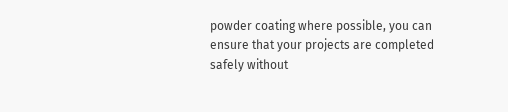powder coating where possible, you can ensure that your projects are completed safely without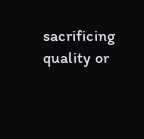sacrificing quality or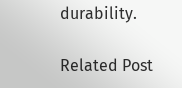durability.

Related Post